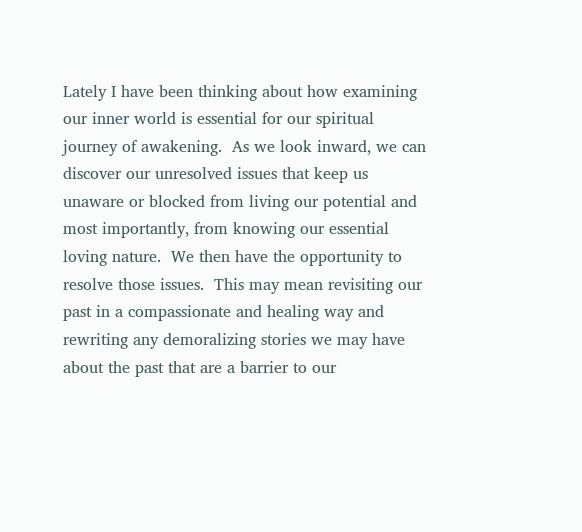Lately I have been thinking about how examining our inner world is essential for our spiritual journey of awakening.  As we look inward, we can discover our unresolved issues that keep us unaware or blocked from living our potential and most importantly, from knowing our essential loving nature.  We then have the opportunity to resolve those issues.  This may mean revisiting our past in a compassionate and healing way and rewriting any demoralizing stories we may have about the past that are a barrier to our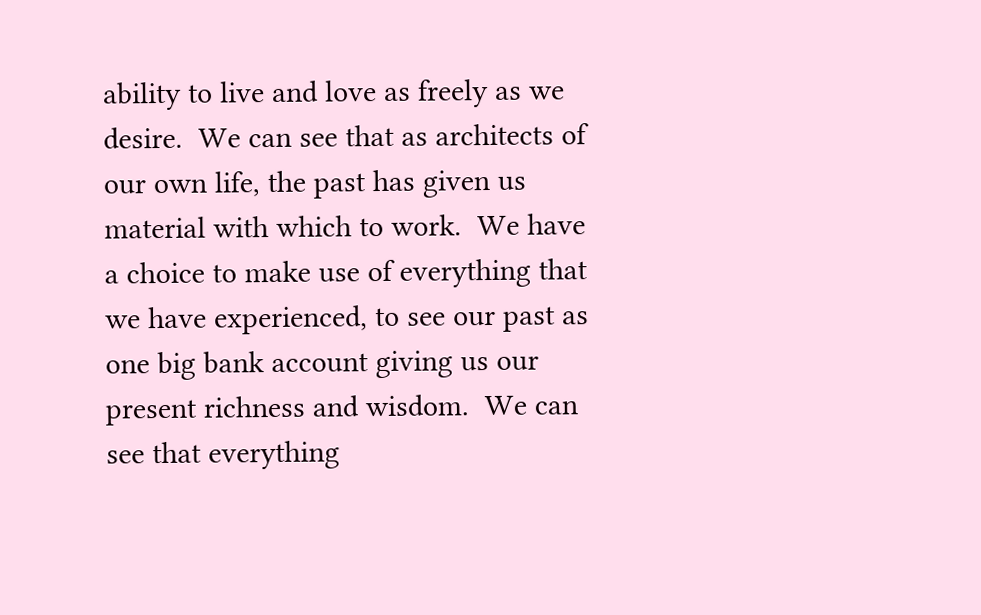ability to live and love as freely as we desire.  We can see that as architects of our own life, the past has given us material with which to work.  We have a choice to make use of everything that we have experienced, to see our past as one big bank account giving us our present richness and wisdom.  We can see that everything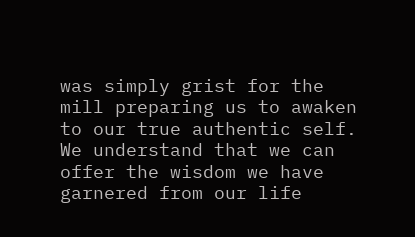was simply grist for the mill preparing us to awaken to our true authentic self.  We understand that we can offer the wisdom we have garnered from our life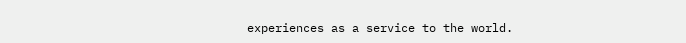experiences as a service to the world.